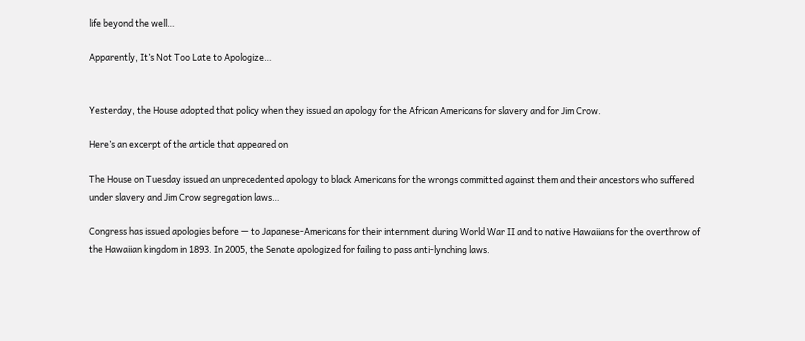life beyond the well…

Apparently, It’s Not Too Late to Apologize…


Yesterday, the House adopted that policy when they issued an apology for the African Americans for slavery and for Jim Crow.

Here’s an excerpt of the article that appeared on

The House on Tuesday issued an unprecedented apology to black Americans for the wrongs committed against them and their ancestors who suffered under slavery and Jim Crow segregation laws…

Congress has issued apologies before — to Japanese-Americans for their internment during World War II and to native Hawaiians for the overthrow of the Hawaiian kingdom in 1893. In 2005, the Senate apologized for failing to pass anti-lynching laws.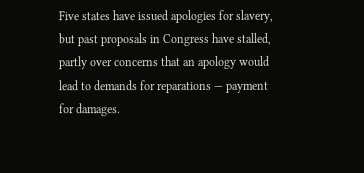Five states have issued apologies for slavery, but past proposals in Congress have stalled, partly over concerns that an apology would lead to demands for reparations — payment for damages.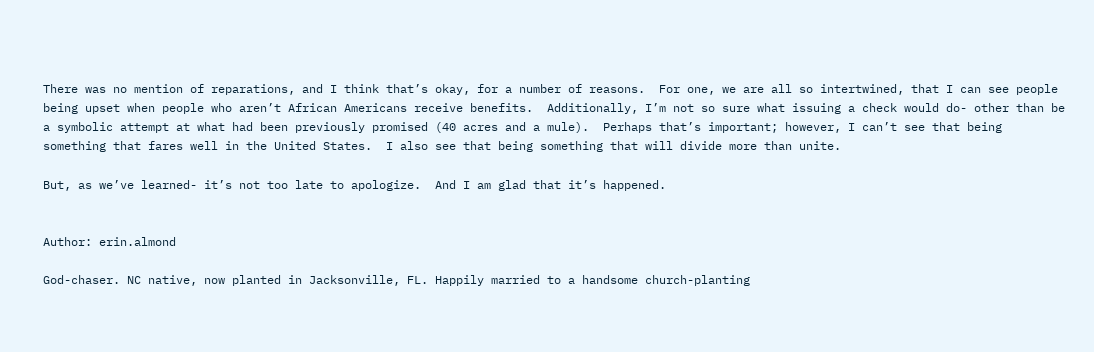There was no mention of reparations, and I think that’s okay, for a number of reasons.  For one, we are all so intertwined, that I can see people being upset when people who aren’t African Americans receive benefits.  Additionally, I’m not so sure what issuing a check would do- other than be a symbolic attempt at what had been previously promised (40 acres and a mule).  Perhaps that’s important; however, I can’t see that being something that fares well in the United States.  I also see that being something that will divide more than unite.

But, as we’ve learned- it’s not too late to apologize.  And I am glad that it’s happened.


Author: erin.almond

God-chaser. NC native, now planted in Jacksonville, FL. Happily married to a handsome church-planting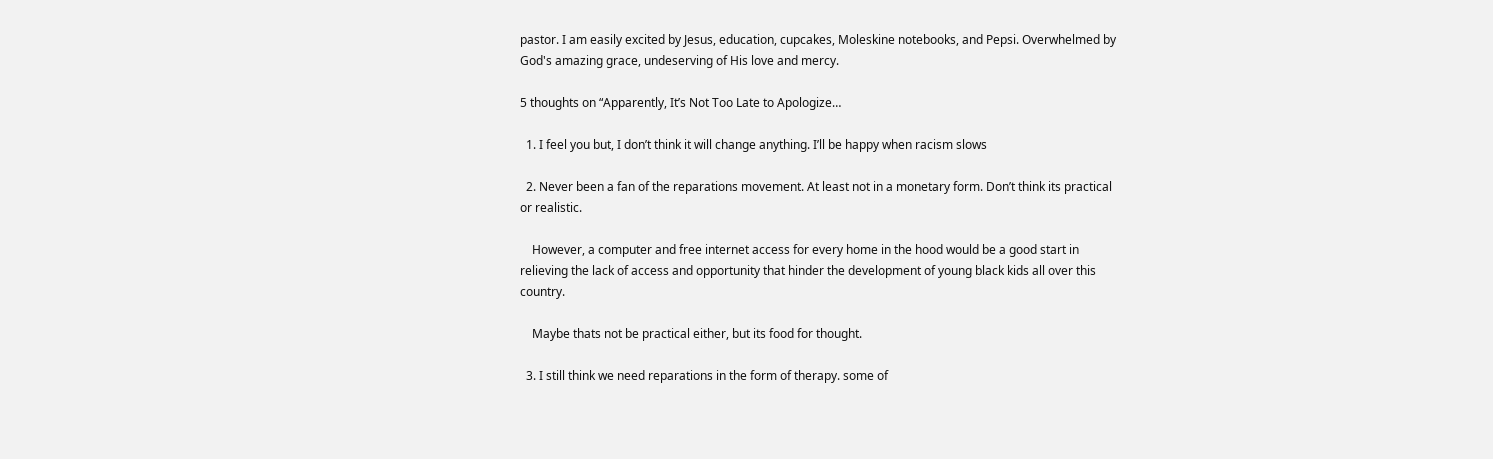pastor. I am easily excited by Jesus, education, cupcakes, Moleskine notebooks, and Pepsi. Overwhelmed by God's amazing grace, undeserving of His love and mercy.

5 thoughts on “Apparently, It’s Not Too Late to Apologize…

  1. I feel you but, I don’t think it will change anything. I’ll be happy when racism slows

  2. Never been a fan of the reparations movement. At least not in a monetary form. Don’t think its practical or realistic.

    However, a computer and free internet access for every home in the hood would be a good start in relieving the lack of access and opportunity that hinder the development of young black kids all over this country.

    Maybe thats not be practical either, but its food for thought.

  3. I still think we need reparations in the form of therapy. some of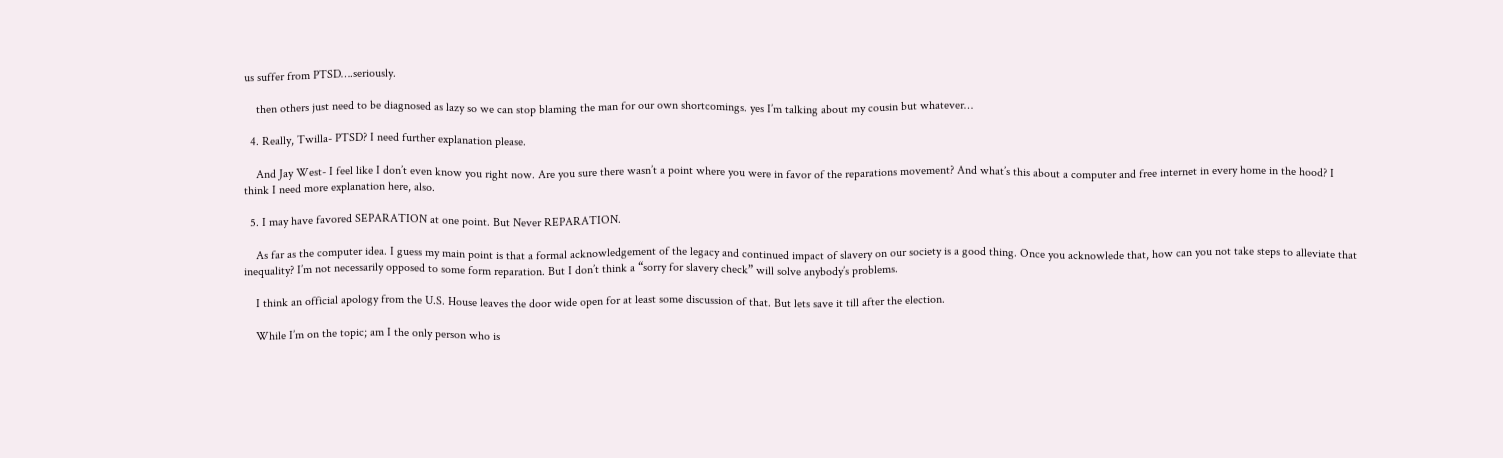us suffer from PTSD….seriously.

    then others just need to be diagnosed as lazy so we can stop blaming the man for our own shortcomings. yes I’m talking about my cousin but whatever…

  4. Really, Twilla- PTSD? I need further explanation please.

    And Jay West- I feel like I don’t even know you right now. Are you sure there wasn’t a point where you were in favor of the reparations movement? And what’s this about a computer and free internet in every home in the hood? I think I need more explanation here, also.

  5. I may have favored SEPARATION at one point. But Never REPARATION.

    As far as the computer idea. I guess my main point is that a formal acknowledgement of the legacy and continued impact of slavery on our society is a good thing. Once you acknowlede that, how can you not take steps to alleviate that inequality? I’m not necessarily opposed to some form reparation. But I don’t think a “sorry for slavery check” will solve anybody’s problems.

    I think an official apology from the U.S. House leaves the door wide open for at least some discussion of that. But lets save it till after the election.

    While I’m on the topic; am I the only person who is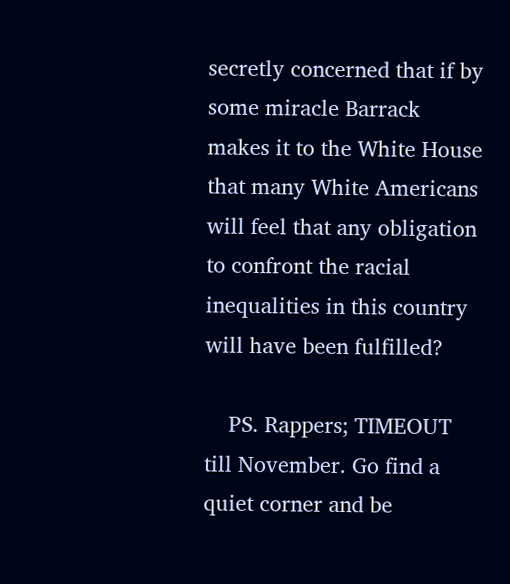secretly concerned that if by some miracle Barrack makes it to the White House that many White Americans will feel that any obligation to confront the racial inequalities in this country will have been fulfilled?

    PS. Rappers; TIMEOUT till November. Go find a quiet corner and be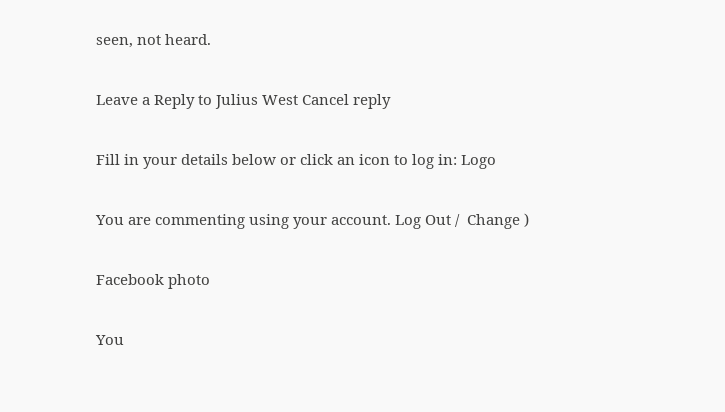seen, not heard.

Leave a Reply to Julius West Cancel reply

Fill in your details below or click an icon to log in: Logo

You are commenting using your account. Log Out /  Change )

Facebook photo

You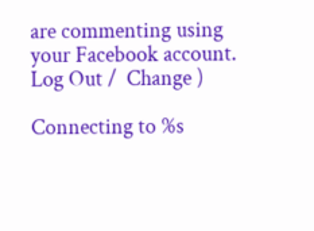are commenting using your Facebook account. Log Out /  Change )

Connecting to %s